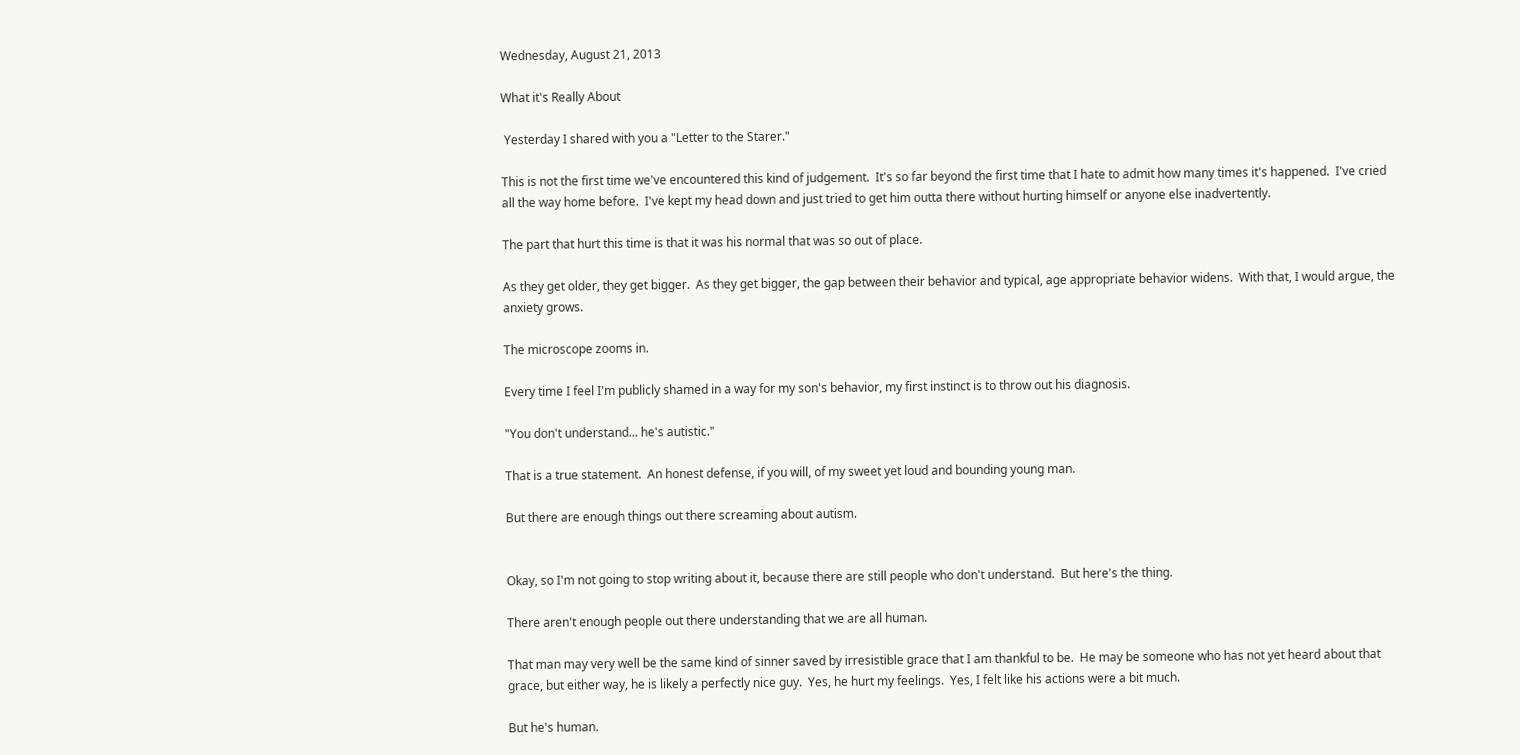Wednesday, August 21, 2013

What it's Really About

 Yesterday I shared with you a "Letter to the Starer."

This is not the first time we've encountered this kind of judgement.  It's so far beyond the first time that I hate to admit how many times it's happened.  I've cried all the way home before.  I've kept my head down and just tried to get him outta there without hurting himself or anyone else inadvertently.

The part that hurt this time is that it was his normal that was so out of place.

As they get older, they get bigger.  As they get bigger, the gap between their behavior and typical, age appropriate behavior widens.  With that, I would argue, the anxiety grows.

The microscope zooms in.

Every time I feel I'm publicly shamed in a way for my son's behavior, my first instinct is to throw out his diagnosis.

"You don't understand... he's autistic."

That is a true statement.  An honest defense, if you will, of my sweet yet loud and bounding young man.

But there are enough things out there screaming about autism.


Okay, so I'm not going to stop writing about it, because there are still people who don't understand.  But here's the thing.

There aren't enough people out there understanding that we are all human.

That man may very well be the same kind of sinner saved by irresistible grace that I am thankful to be.  He may be someone who has not yet heard about that grace, but either way, he is likely a perfectly nice guy.  Yes, he hurt my feelings.  Yes, I felt like his actions were a bit much.

But he's human.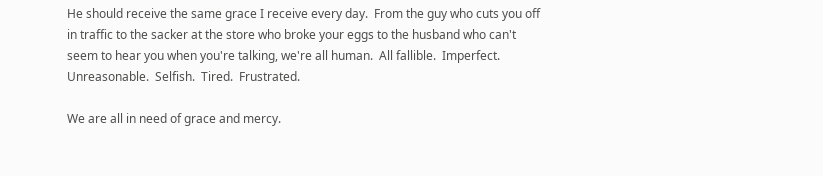He should receive the same grace I receive every day.  From the guy who cuts you off in traffic to the sacker at the store who broke your eggs to the husband who can't seem to hear you when you're talking, we're all human.  All fallible.  Imperfect.  Unreasonable.  Selfish.  Tired.  Frustrated.

We are all in need of grace and mercy.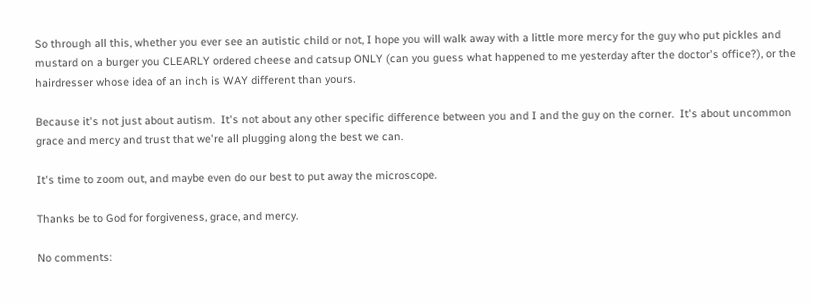So through all this, whether you ever see an autistic child or not, I hope you will walk away with a little more mercy for the guy who put pickles and mustard on a burger you CLEARLY ordered cheese and catsup ONLY (can you guess what happened to me yesterday after the doctor's office?), or the hairdresser whose idea of an inch is WAY different than yours.

Because it's not just about autism.  It's not about any other specific difference between you and I and the guy on the corner.  It's about uncommon grace and mercy and trust that we're all plugging along the best we can.

It's time to zoom out, and maybe even do our best to put away the microscope.

Thanks be to God for forgiveness, grace, and mercy.

No comments: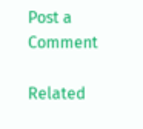Post a Comment

Related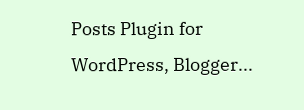Posts Plugin for WordPress, Blogger...